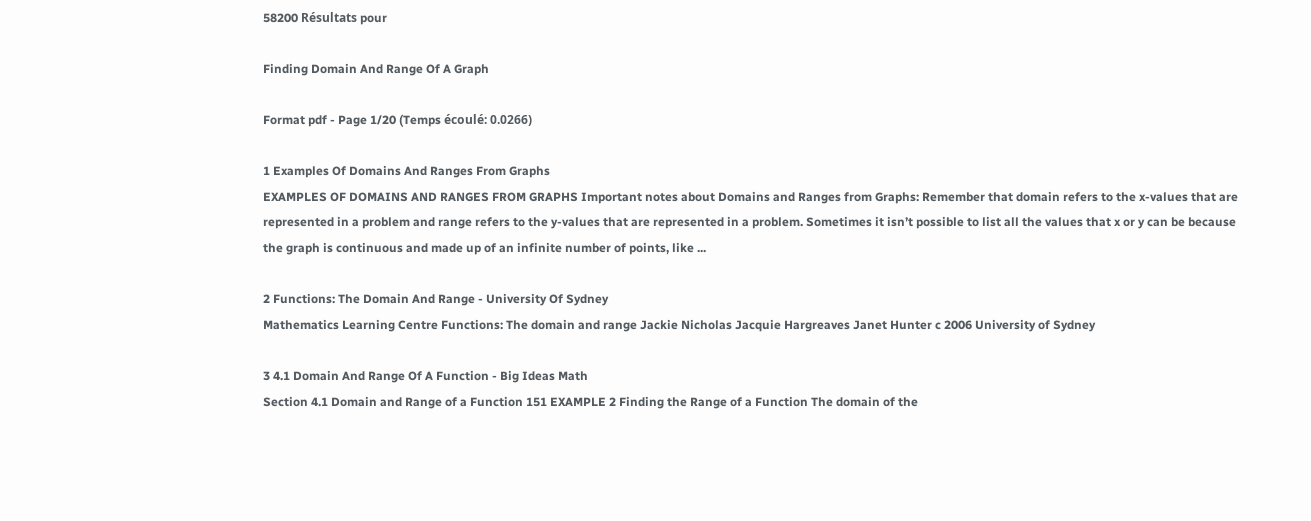58200 Résultats pour

Finding Domain And Range Of A Graph

Format pdf - Page 1/20 (Temps écoulé: 0.0266)

1 Examples Of Domains And Ranges From Graphs
EXAMPLES OF DOMAINS AND RANGES FROM GRAPHS Important notes about Domains and Ranges from Graphs: Remember that domain refers to the x-values that are represented in a problem and range refers to the y-values that are represented in a problem. Sometimes it isn’t possible to list all the values that x or y can be because the graph is continuous and made up of an infinite number of points, like ...

2 Functions: The Domain And Range - University Of Sydney
Mathematics Learning Centre Functions: The domain and range Jackie Nicholas Jacquie Hargreaves Janet Hunter c 2006 University of Sydney

3 4.1 Domain And Range Of A Function - Big Ideas Math
Section 4.1 Domain and Range of a Function 151 EXAMPLE 2 Finding the Range of a Function The domain of the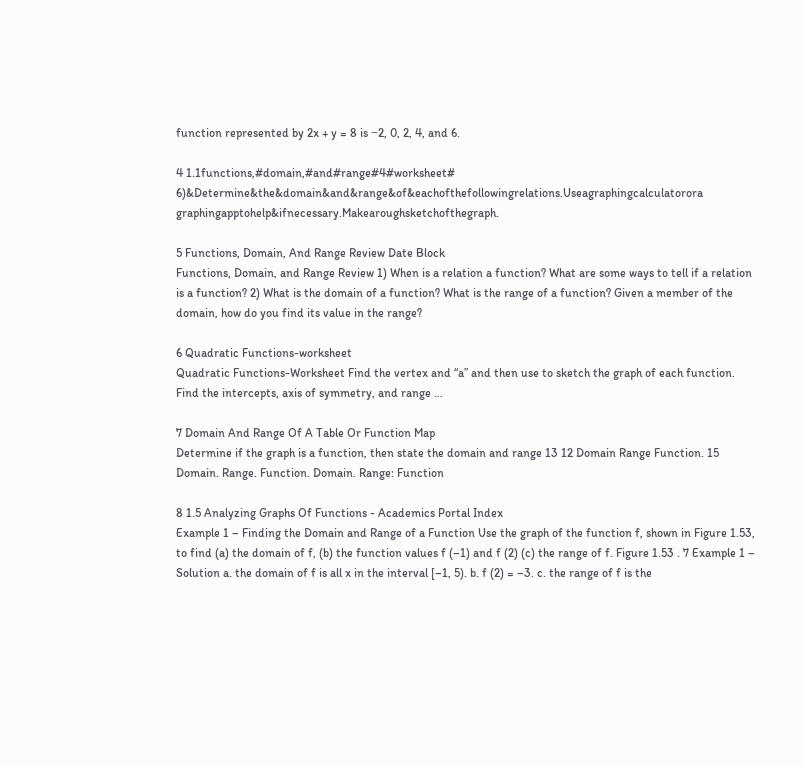function represented by 2x + y = 8 is −2, 0, 2, 4, and 6.

4 1.1functions,#domain,#and#range#4#worksheet#
6)&Determine&the&domain&and&range&of&eachofthefollowingrelations.Useagraphingcalculatorora graphingapptohelp&ifnecessary.Makearoughsketchofthegraph.

5 Functions, Domain, And Range Review Date Block
Functions, Domain, and Range Review 1) When is a relation a function? What are some ways to tell if a relation is a function? 2) What is the domain of a function? What is the range of a function? Given a member of the domain, how do you find its value in the range?

6 Quadratic Functions-worksheet
Quadratic Functions-Worksheet Find the vertex and “a” and then use to sketch the graph of each function. Find the intercepts, axis of symmetry, and range …

7 Domain And Range Of A Table Or Function Map
Determine if the graph is a function, then state the domain and range 13 12 Domain Range Function. 15 Domain. Range. Function. Domain. Range: Function

8 1.5 Analyzing Graphs Of Functions - Academics Portal Index
Example 1 – Finding the Domain and Range of a Function Use the graph of the function f, shown in Figure 1.53, to find (a) the domain of f, (b) the function values f (–1) and f (2) (c) the range of f. Figure 1.53 . 7 Example 1 – Solution a. the domain of f is all x in the interval [–1, 5). b. f (2) = –3. c. the range of f is the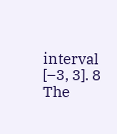interval [–3, 3]. 8 The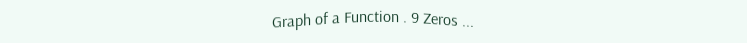Graph of a Function . 9 Zeros ...